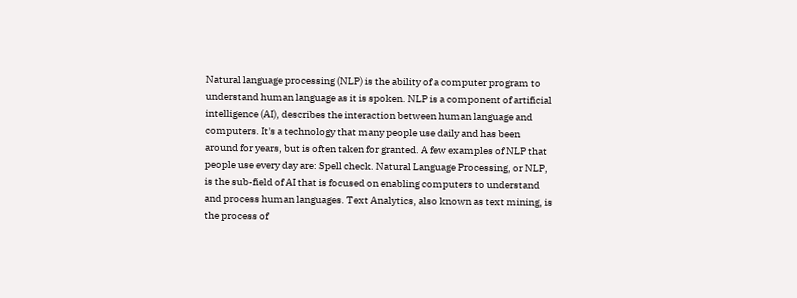Natural language processing (NLP) is the ability of a computer program to understand human language as it is spoken. NLP is a component of artificial intelligence (AI), describes the interaction between human language and computers. It's a technology that many people use daily and has been around for years, but is often taken for granted. A few examples of NLP that people use every day are: Spell check. Natural Language Processing, or NLP, is the sub-field of AI that is focused on enabling computers to understand and process human languages. Text Analytics, also known as text mining, is the process of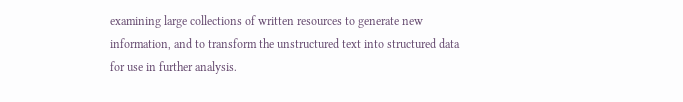examining large collections of written resources to generate new information, and to transform the unstructured text into structured data for use in further analysis.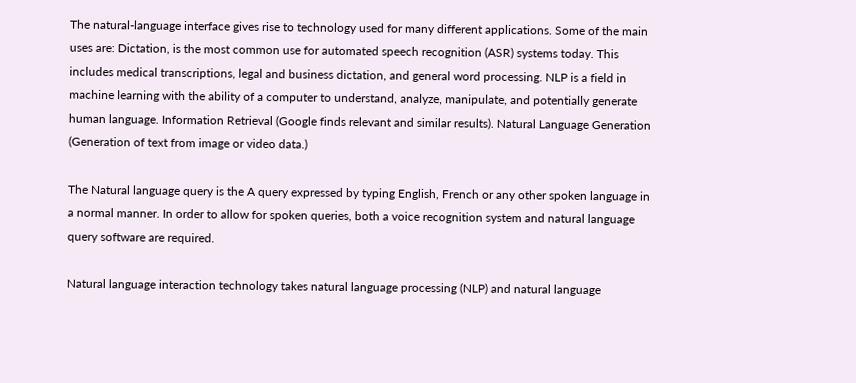The natural-language interface gives rise to technology used for many different applications. Some of the main uses are: Dictation, is the most common use for automated speech recognition (ASR) systems today. This includes medical transcriptions, legal and business dictation, and general word processing. NLP is a field in machine learning with the ability of a computer to understand, analyze, manipulate, and potentially generate human language. Information Retrieval (Google finds relevant and similar results). Natural Language Generation (Generation of text from image or video data.)

The Natural language query is the A query expressed by typing English, French or any other spoken language in a normal manner. In order to allow for spoken queries, both a voice recognition system and natural language query software are required.

Natural language interaction technology takes natural language processing (NLP) and natural language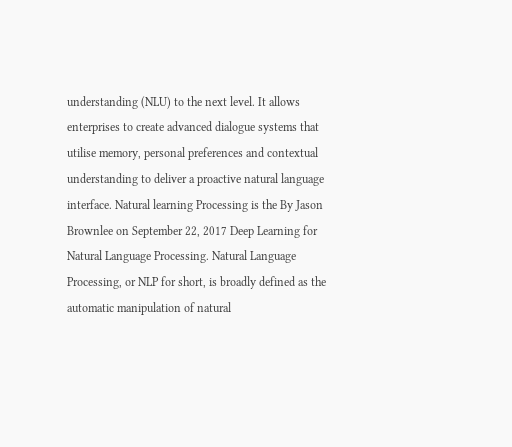understanding (NLU) to the next level. It allows enterprises to create advanced dialogue systems that utilise memory, personal preferences and contextual understanding to deliver a proactive natural language interface. Natural learning Processing is the By Jason Brownlee on September 22, 2017 Deep Learning for Natural Language Processing. Natural Language Processing, or NLP for short, is broadly defined as the automatic manipulation of natural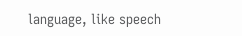language, like speech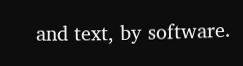and text, by software.